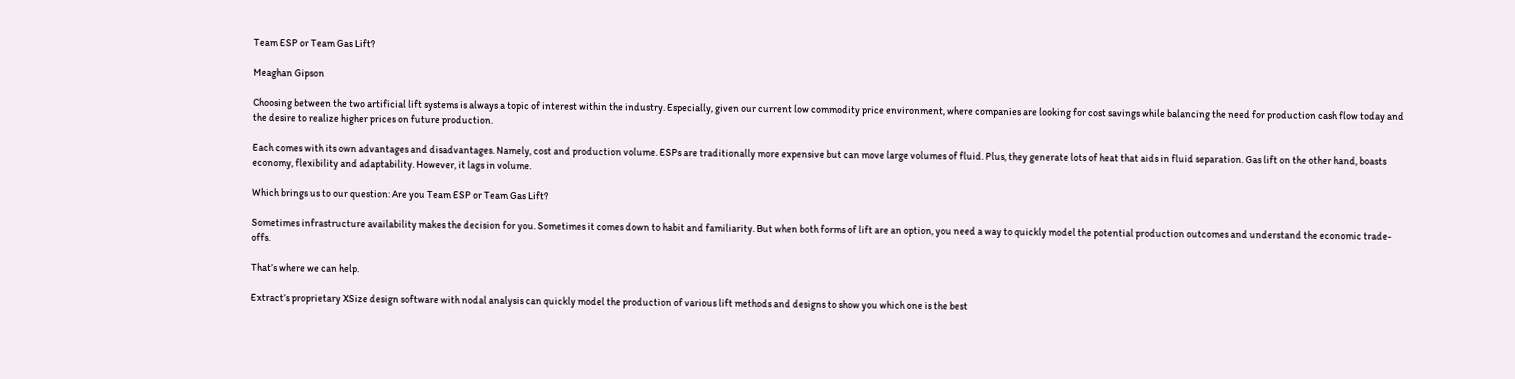Team ESP or Team Gas Lift?

Meaghan Gipson

Choosing between the two artificial lift systems is always a topic of interest within the industry. Especially, given our current low commodity price environment, where companies are looking for cost savings while balancing the need for production cash flow today and the desire to realize higher prices on future production.

Each comes with its own advantages and disadvantages. Namely, cost and production volume. ESPs are traditionally more expensive but can move large volumes of fluid. Plus, they generate lots of heat that aids in fluid separation. Gas lift on the other hand, boasts economy, flexibility and adaptability. However, it lags in volume.

Which brings us to our question: Are you Team ESP or Team Gas Lift?

Sometimes infrastructure availability makes the decision for you. Sometimes it comes down to habit and familiarity. But when both forms of lift are an option, you need a way to quickly model the potential production outcomes and understand the economic trade-offs.

That’s where we can help.

Extract’s proprietary XSize design software with nodal analysis can quickly model the production of various lift methods and designs to show you which one is the best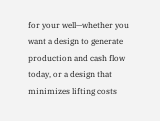for your well—whether you want a design to generate production and cash flow today, or a design that minimizes lifting costs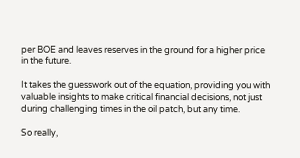per BOE and leaves reserves in the ground for a higher price in the future.

It takes the guesswork out of the equation, providing you with valuable insights to make critical financial decisions, not just during challenging times in the oil patch, but any time.

So really,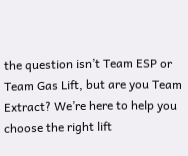the question isn’t Team ESP or Team Gas Lift, but are you Team Extract? We’re here to help you choose the right lift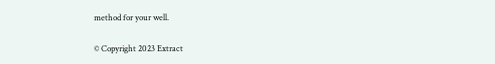method for your well.

© Copyright 2023 Extract